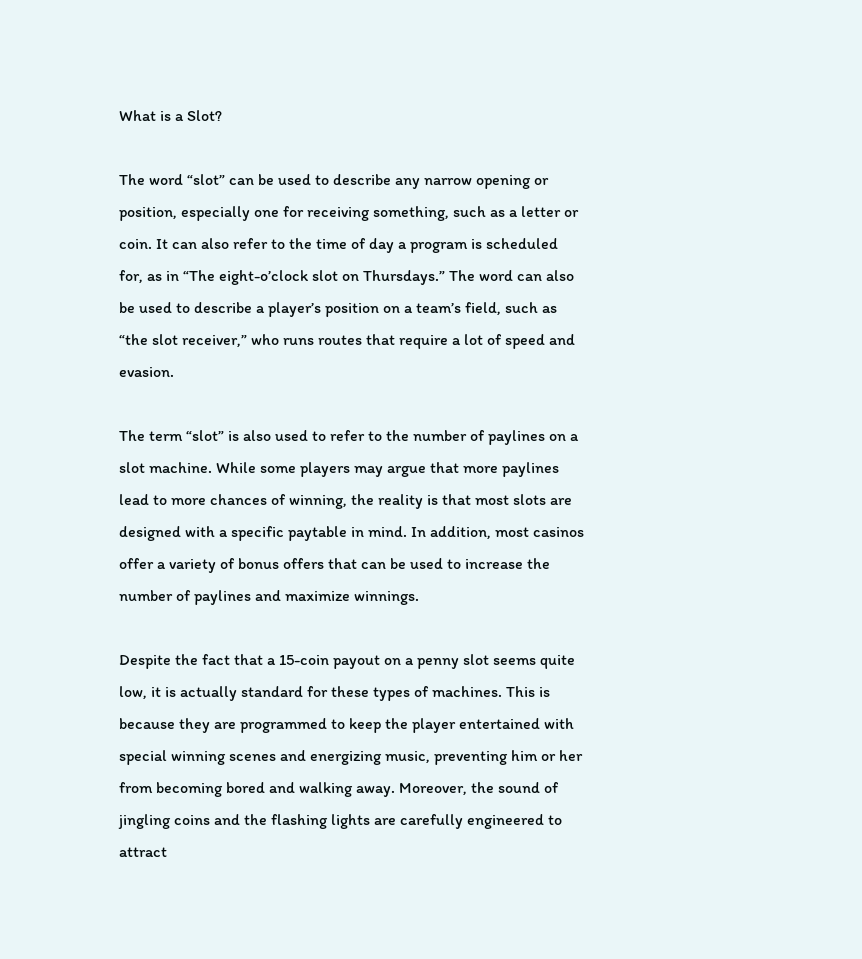What is a Slot?

The word “slot” can be used to describe any narrow opening or position, especially one for receiving something, such as a letter or coin. It can also refer to the time of day a program is scheduled for, as in “The eight-o’clock slot on Thursdays.” The word can also be used to describe a player’s position on a team’s field, such as “the slot receiver,” who runs routes that require a lot of speed and evasion.

The term “slot” is also used to refer to the number of paylines on a slot machine. While some players may argue that more paylines lead to more chances of winning, the reality is that most slots are designed with a specific paytable in mind. In addition, most casinos offer a variety of bonus offers that can be used to increase the number of paylines and maximize winnings.

Despite the fact that a 15-coin payout on a penny slot seems quite low, it is actually standard for these types of machines. This is because they are programmed to keep the player entertained with special winning scenes and energizing music, preventing him or her from becoming bored and walking away. Moreover, the sound of jingling coins and the flashing lights are carefully engineered to attract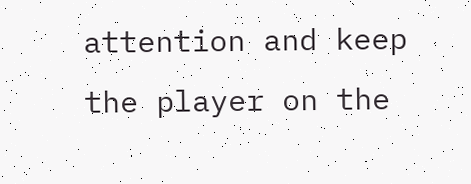attention and keep the player on the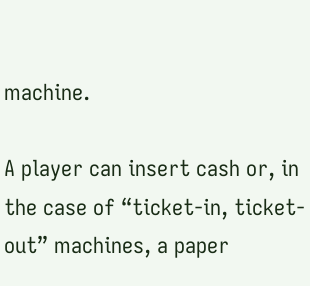machine.

A player can insert cash or, in the case of “ticket-in, ticket-out” machines, a paper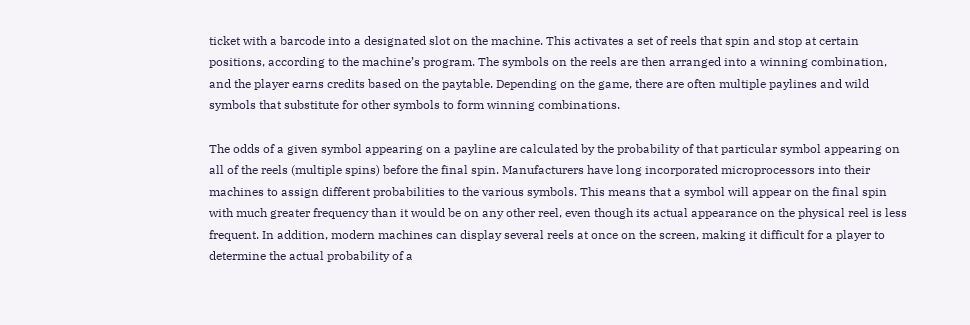ticket with a barcode into a designated slot on the machine. This activates a set of reels that spin and stop at certain positions, according to the machine’s program. The symbols on the reels are then arranged into a winning combination, and the player earns credits based on the paytable. Depending on the game, there are often multiple paylines and wild symbols that substitute for other symbols to form winning combinations.

The odds of a given symbol appearing on a payline are calculated by the probability of that particular symbol appearing on all of the reels (multiple spins) before the final spin. Manufacturers have long incorporated microprocessors into their machines to assign different probabilities to the various symbols. This means that a symbol will appear on the final spin with much greater frequency than it would be on any other reel, even though its actual appearance on the physical reel is less frequent. In addition, modern machines can display several reels at once on the screen, making it difficult for a player to determine the actual probability of a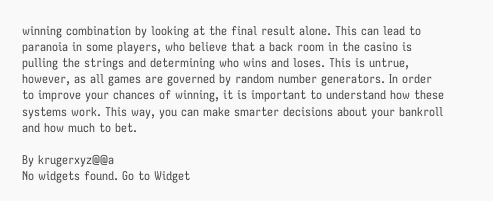winning combination by looking at the final result alone. This can lead to paranoia in some players, who believe that a back room in the casino is pulling the strings and determining who wins and loses. This is untrue, however, as all games are governed by random number generators. In order to improve your chances of winning, it is important to understand how these systems work. This way, you can make smarter decisions about your bankroll and how much to bet.

By krugerxyz@@a
No widgets found. Go to Widget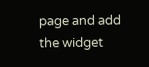page and add the widget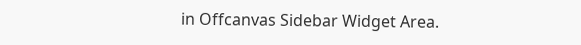in Offcanvas Sidebar Widget Area.